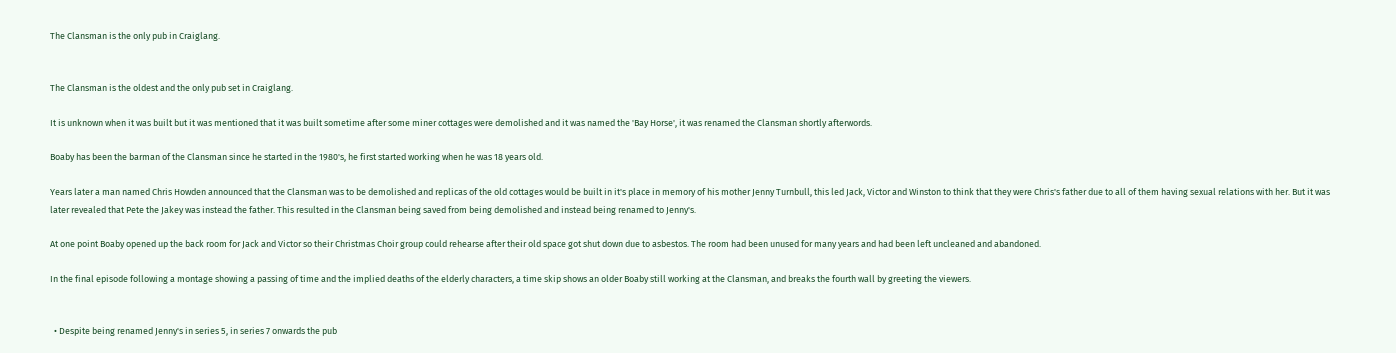The Clansman is the only pub in Craiglang.


The Clansman is the oldest and the only pub set in Craiglang.

It is unknown when it was built but it was mentioned that it was built sometime after some miner cottages were demolished and it was named the 'Bay Horse', it was renamed the Clansman shortly afterwords.

Boaby has been the barman of the Clansman since he started in the 1980's, he first started working when he was 18 years old.

Years later a man named Chris Howden announced that the Clansman was to be demolished and replicas of the old cottages would be built in it's place in memory of his mother Jenny Turnbull, this led Jack, Victor and Winston to think that they were Chris's father due to all of them having sexual relations with her. But it was later revealed that Pete the Jakey was instead the father. This resulted in the Clansman being saved from being demolished and instead being renamed to Jenny's.

At one point Boaby opened up the back room for Jack and Victor so their Christmas Choir group could rehearse after their old space got shut down due to asbestos. The room had been unused for many years and had been left uncleaned and abandoned.

In the final episode following a montage showing a passing of time and the implied deaths of the elderly characters, a time skip shows an older Boaby still working at the Clansman, and breaks the fourth wall by greeting the viewers.


  • Despite being renamed Jenny's in series 5, in series 7 onwards the pub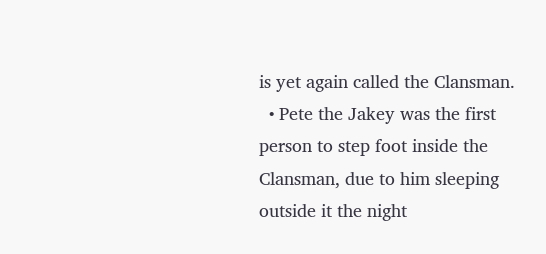is yet again called the Clansman.
  • Pete the Jakey was the first person to step foot inside the Clansman, due to him sleeping outside it the night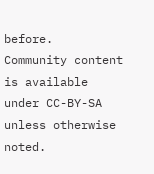before.
Community content is available under CC-BY-SA unless otherwise noted.